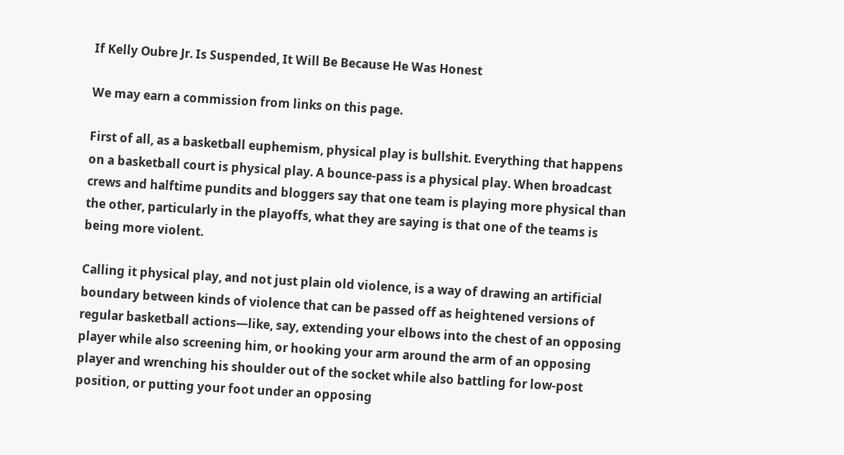If Kelly Oubre Jr. Is Suspended, It Will Be Because He Was Honest

We may earn a commission from links on this page.

First of all, as a basketball euphemism, physical play is bullshit. Everything that happens on a basketball court is physical play. A bounce-pass is a physical play. When broadcast crews and halftime pundits and bloggers say that one team is playing more physical than the other, particularly in the playoffs, what they are saying is that one of the teams is being more violent.

Calling it physical play, and not just plain old violence, is a way of drawing an artificial boundary between kinds of violence that can be passed off as heightened versions of regular basketball actions—like, say, extending your elbows into the chest of an opposing player while also screening him, or hooking your arm around the arm of an opposing player and wrenching his shoulder out of the socket while also battling for low-post position, or putting your foot under an opposing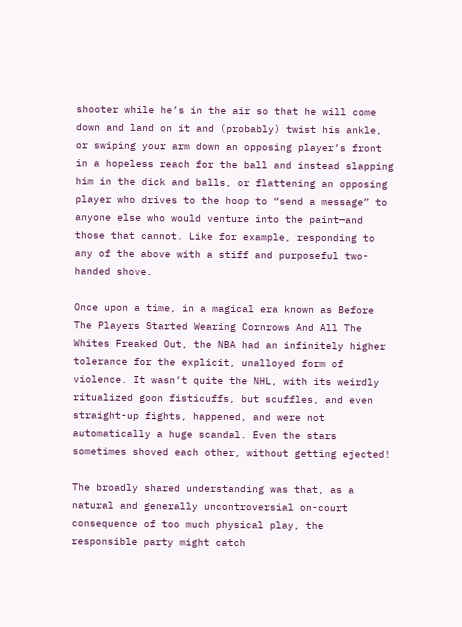shooter while he’s in the air so that he will come down and land on it and (probably) twist his ankle, or swiping your arm down an opposing player’s front in a hopeless reach for the ball and instead slapping him in the dick and balls, or flattening an opposing player who drives to the hoop to “send a message” to anyone else who would venture into the paint—and those that cannot. Like for example, responding to any of the above with a stiff and purposeful two-handed shove.

Once upon a time, in a magical era known as Before The Players Started Wearing Cornrows And All The Whites Freaked Out, the NBA had an infinitely higher tolerance for the explicit, unalloyed form of violence. It wasn’t quite the NHL, with its weirdly ritualized goon fisticuffs, but scuffles, and even straight-up fights, happened, and were not automatically a huge scandal. Even the stars sometimes shoved each other, without getting ejected!

The broadly shared understanding was that, as a natural and generally uncontroversial on-court consequence of too much physical play, the responsible party might catch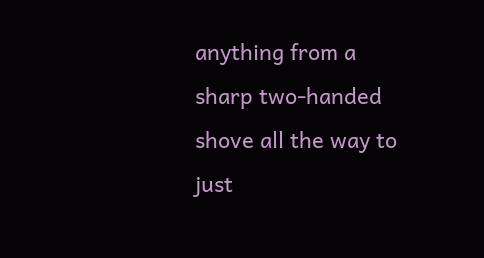anything from a sharp two-handed shove all the way to just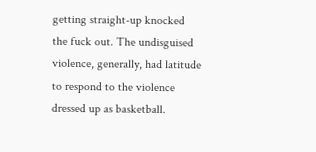getting straight-up knocked the fuck out. The undisguised violence, generally, had latitude to respond to the violence dressed up as basketball.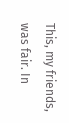This, my friends, was fair. In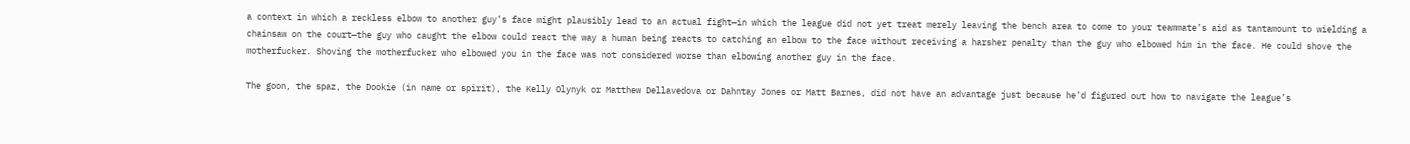a context in which a reckless elbow to another guy’s face might plausibly lead to an actual fight—in which the league did not yet treat merely leaving the bench area to come to your teammate’s aid as tantamount to wielding a chainsaw on the court—the guy who caught the elbow could react the way a human being reacts to catching an elbow to the face without receiving a harsher penalty than the guy who elbowed him in the face. He could shove the motherfucker. Shoving the motherfucker who elbowed you in the face was not considered worse than elbowing another guy in the face.

The goon, the spaz, the Dookie (in name or spirit), the Kelly Olynyk or Matthew Dellavedova or Dahntay Jones or Matt Barnes, did not have an advantage just because he’d figured out how to navigate the league’s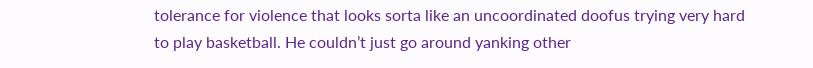tolerance for violence that looks sorta like an uncoordinated doofus trying very hard to play basketball. He couldn’t just go around yanking other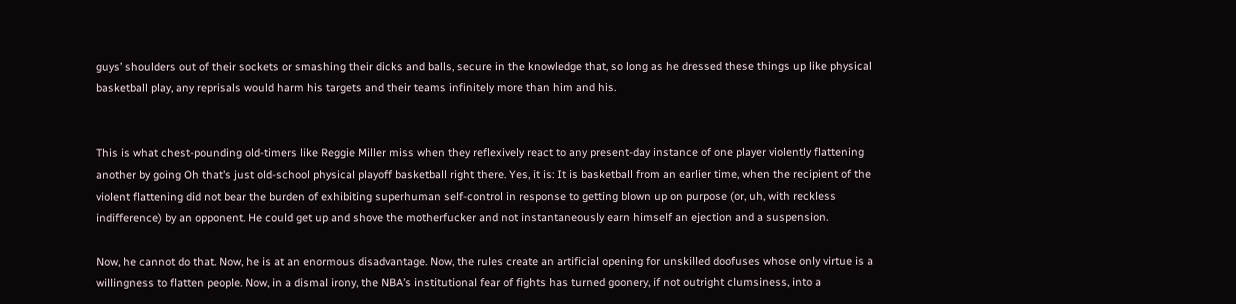guys’ shoulders out of their sockets or smashing their dicks and balls, secure in the knowledge that, so long as he dressed these things up like physical basketball play, any reprisals would harm his targets and their teams infinitely more than him and his.


This is what chest-pounding old-timers like Reggie Miller miss when they reflexively react to any present-day instance of one player violently flattening another by going Oh that’s just old-school physical playoff basketball right there. Yes, it is: It is basketball from an earlier time, when the recipient of the violent flattening did not bear the burden of exhibiting superhuman self-control in response to getting blown up on purpose (or, uh, with reckless indifference) by an opponent. He could get up and shove the motherfucker and not instantaneously earn himself an ejection and a suspension.

Now, he cannot do that. Now, he is at an enormous disadvantage. Now, the rules create an artificial opening for unskilled doofuses whose only virtue is a willingness to flatten people. Now, in a dismal irony, the NBA’s institutional fear of fights has turned goonery, if not outright clumsiness, into a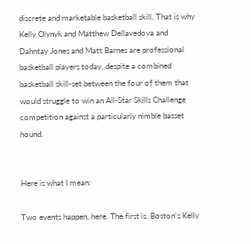discrete and marketable basketball skill. That is why Kelly Olynyk and Matthew Dellavedova and Dahntay Jones and Matt Barnes are professional basketball players today, despite a combined basketball skill-set between the four of them that would struggle to win an All-Star Skills Challenge competition against a particularly nimble basset hound.


Here is what I mean:

Two events happen, here. The first is, Boston’s Kelly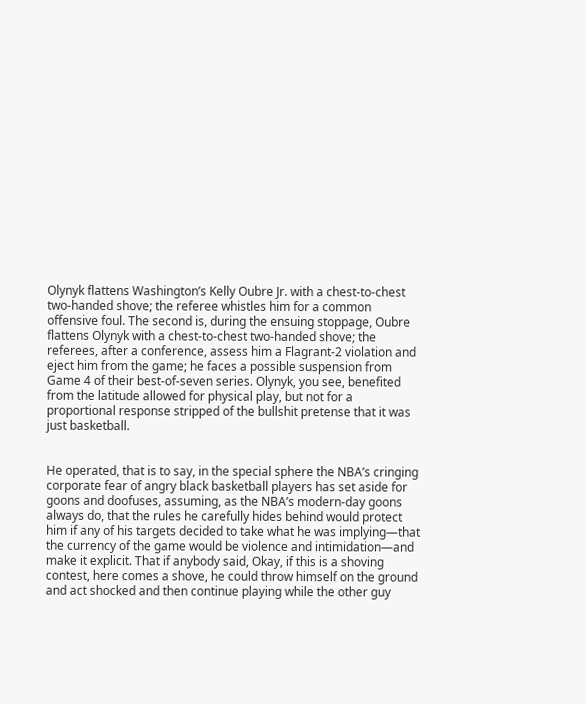Olynyk flattens Washington’s Kelly Oubre Jr. with a chest-to-chest two-handed shove; the referee whistles him for a common offensive foul. The second is, during the ensuing stoppage, Oubre flattens Olynyk with a chest-to-chest two-handed shove; the referees, after a conference, assess him a Flagrant-2 violation and eject him from the game; he faces a possible suspension from Game 4 of their best-of-seven series. Olynyk, you see, benefited from the latitude allowed for physical play, but not for a proportional response stripped of the bullshit pretense that it was just basketball.


He operated, that is to say, in the special sphere the NBA’s cringing corporate fear of angry black basketball players has set aside for goons and doofuses, assuming, as the NBA’s modern-day goons always do, that the rules he carefully hides behind would protect him if any of his targets decided to take what he was implying—that the currency of the game would be violence and intimidation—and make it explicit. That if anybody said, Okay, if this is a shoving contest, here comes a shove, he could throw himself on the ground and act shocked and then continue playing while the other guy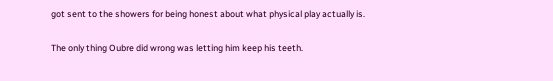got sent to the showers for being honest about what physical play actually is.

The only thing Oubre did wrong was letting him keep his teeth.